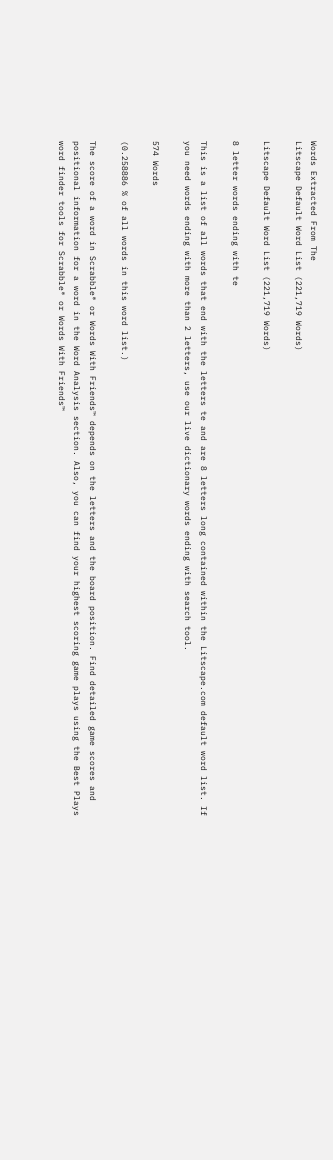Words Extracted From The
Litscape Default Word List (221,719 Words)

Litscape Default Word List (221,719 Words)

8 letter words ending with te

This is a list of all words that end with the letters te and are 8 letters long contained within the Litscape.com default word list. If you need words ending with more than 2 letters, use our live dictionary words ending with search tool.

574 Words

(0.258886 % of all words in this word list.)

The score of a word in Scrabble® or Words With Friends™ depends on the letters and the board position. Find detailed game scores and positional information for a word in the Word Analysis section. Also, you can find your highest scoring game plays using the Best Plays word finder tools for Scrabble® or Words With Friends™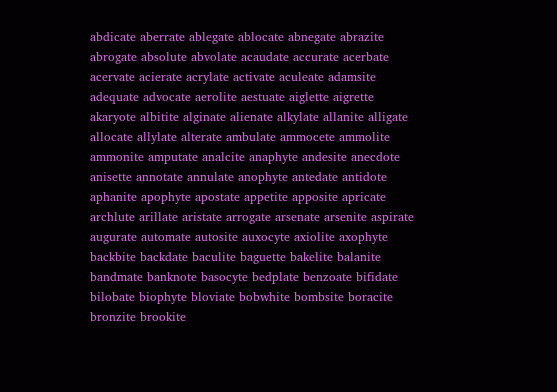abdicate aberrate ablegate ablocate abnegate abrazite abrogate absolute abvolate acaudate accurate acerbate acervate acierate acrylate activate aculeate adamsite adequate advocate aerolite aestuate aiglette aigrette akaryote albitite alginate alienate alkylate allanite alligate allocate allylate alterate ambulate ammocete ammolite ammonite amputate analcite anaphyte andesite anecdote anisette annotate annulate anophyte antedate antidote aphanite apophyte apostate appetite apposite apricate archlute arillate aristate arrogate arsenate arsenite aspirate augurate automate autosite auxocyte axiolite axophyte backbite backdate baculite baguette bakelite balanite bandmate banknote basocyte bedplate benzoate bifidate bilobate biophyte bloviate bobwhite bombsite boracite bronzite brookite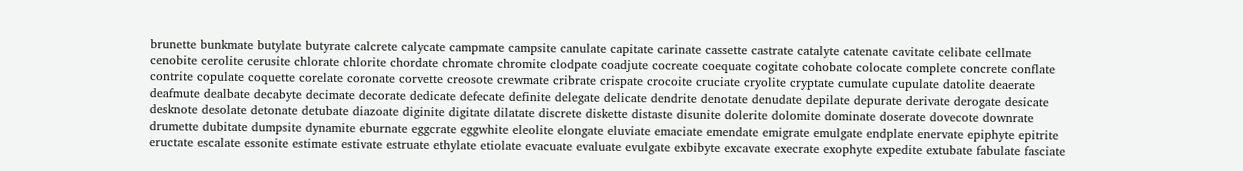brunette bunkmate butylate butyrate calcrete calycate campmate campsite canulate capitate carinate cassette castrate catalyte catenate cavitate celibate cellmate cenobite cerolite cerusite chlorate chlorite chordate chromate chromite clodpate coadjute cocreate coequate cogitate cohobate colocate complete concrete conflate contrite copulate coquette corelate coronate corvette creosote crewmate cribrate crispate crocoite cruciate cryolite cryptate cumulate cupulate datolite deaerate deafmute dealbate decabyte decimate decorate dedicate defecate definite delegate delicate dendrite denotate denudate depilate depurate derivate derogate desicate desknote desolate detonate detubate diazoate diginite digitate dilatate discrete diskette distaste disunite dolerite dolomite dominate doserate dovecote downrate drumette dubitate dumpsite dynamite eburnate eggcrate eggwhite eleolite elongate eluviate emaciate emendate emigrate emulgate endplate enervate epiphyte epitrite eructate escalate essonite estimate estivate estruate ethylate etiolate evacuate evaluate evulgate exbibyte excavate execrate exophyte expedite extubate fabulate fasciate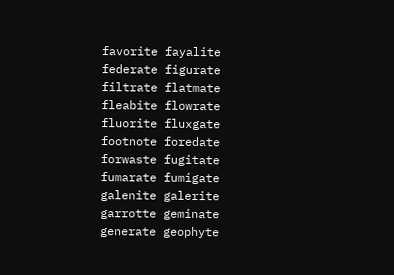favorite fayalite federate figurate filtrate flatmate fleabite flowrate fluorite fluxgate footnote foredate forwaste fugitate fumarate fumigate galenite galerite garrotte geminate generate geophyte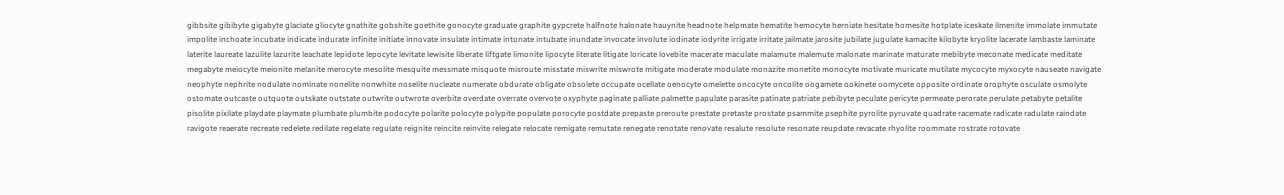gibbsite gibibyte gigabyte glaciate gliocyte gnathite gobshite goethite gonocyte graduate graphite gypcrete halfnote halonate hauynite headnote helpmate hematite hemocyte herniate hesitate homesite hotplate iceskate ilmenite immolate immutate impolite inchoate incubate indicate indurate infinite initiate innovate insulate intimate intonate intubate inundate invocate involute iodinate iodyrite irrigate irritate jailmate jarosite jubilate jugulate kamacite kilobyte kryolite lacerate lambaste laminate laterite laureate lazulite lazurite leachate lepidote lepocyte levitate lewisite liberate liftgate limonite lipocyte literate litigate loricate lovebite macerate maculate malamute malemute malonate marinate maturate mebibyte meconate medicate meditate megabyte meiocyte meionite melanite merocyte mesolite mesquite messmate misquote misroute misstate miswrite miswrote mitigate moderate modulate monazite monetite monocyte motivate muricate mutilate mycocyte myxocyte nauseate navigate neophyte nephrite nodulate nominate nonelite nonwhite noselite nucleate numerate obdurate obligate obsolete occupate ocellate oenocyte omelette oncocyte oncolite oogamete ookinete oomycete opposite ordinate orophyte osculate osmolyte ostomate outcaste outquote outskate outstate outwrite outwrote overbite overdate overrate overvote oxyphyte paginate palliate palmette papulate parasite patinate patriate pebibyte peculate pericyte permeate perorate perulate petabyte petalite pisolite pixilate playdate playmate plumbate plumbite podocyte polarite polocyte polypite populate porocyte postdate prepaste preroute prestate pretaste prostate psammite psephite pyrolite pyruvate quadrate racemate radicate radulate raindate ravigote reaerate recreate redelete redilate regelate regulate reignite reincite reinvite relegate relocate remigate remutate renegate renotate renovate resalute resolute resonate reupdate revacate rhyolite roommate rostrate rotovate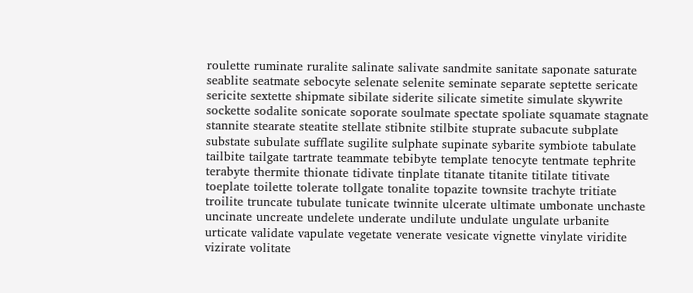roulette ruminate ruralite salinate salivate sandmite sanitate saponate saturate seablite seatmate sebocyte selenate selenite seminate separate septette sericate sericite sextette shipmate sibilate siderite silicate simetite simulate skywrite sockette sodalite sonicate soporate soulmate spectate spoliate squamate stagnate stannite stearate steatite stellate stibnite stilbite stuprate subacute subplate substate subulate sufflate sugilite sulphate supinate sybarite symbiote tabulate tailbite tailgate tartrate teammate tebibyte template tenocyte tentmate tephrite terabyte thermite thionate tidivate tinplate titanate titanite titilate titivate toeplate toilette tolerate tollgate tonalite topazite townsite trachyte tritiate troilite truncate tubulate tunicate twinnite ulcerate ultimate umbonate unchaste uncinate uncreate undelete underate undilute undulate ungulate urbanite urticate validate vapulate vegetate venerate vesicate vignette vinylate viridite vizirate volitate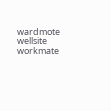wardmote wellsite workmate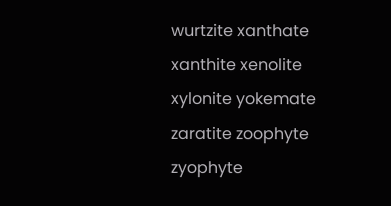wurtzite xanthate xanthite xenolite xylonite yokemate zaratite zoophyte zyophyte